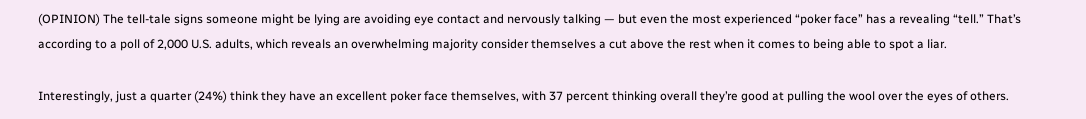(OPINION) The tell-tale signs someone might be lying are avoiding eye contact and nervously talking — but even the most experienced “poker face” has a revealing “tell.” That’s according to a poll of 2,000 U.S. adults, which reveals an overwhelming majority consider themselves a cut above the rest when it comes to being able to spot a liar.

Interestingly, just a quarter (24%) think they have an excellent poker face themselves, with 37 percent thinking overall they’re good at pulling the wool over the eyes of others.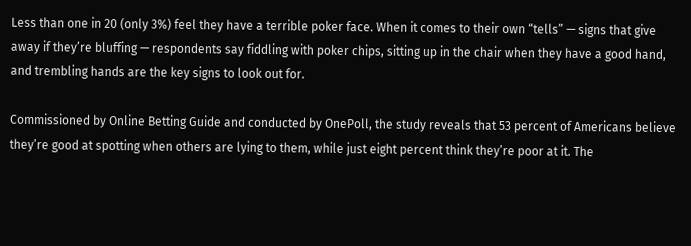Less than one in 20 (only 3%) feel they have a terrible poker face. When it comes to their own “tells” — signs that give away if they’re bluffing — respondents say fiddling with poker chips, sitting up in the chair when they have a good hand, and trembling hands are the key signs to look out for.

Commissioned by Online Betting Guide and conducted by OnePoll, the study reveals that 53 percent of Americans believe they’re good at spotting when others are lying to them, while just eight percent think they’re poor at it. The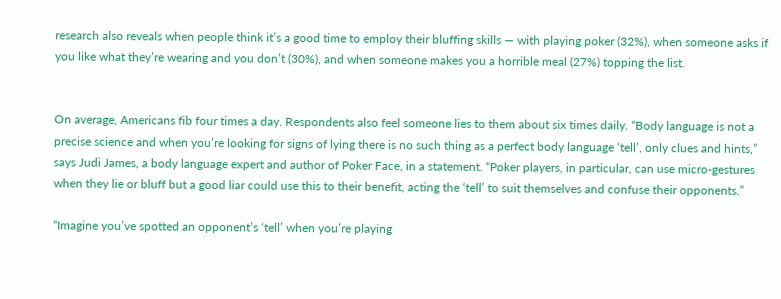research also reveals when people think it’s a good time to employ their bluffing skills — with playing poker (32%), when someone asks if you like what they’re wearing and you don’t (30%), and when someone makes you a horrible meal (27%) topping the list.


On average, Americans fib four times a day. Respondents also feel someone lies to them about six times daily. “Body language is not a precise science and when you’re looking for signs of lying there is no such thing as a perfect body language ‘tell’, only clues and hints,” says Judi James, a body language expert and author of Poker Face, in a statement. “Poker players, in particular, can use micro-gestures when they lie or bluff but a good liar could use this to their benefit, acting the ‘tell’ to suit themselves and confuse their opponents.”

“Imagine you’ve spotted an opponent’s ‘tell’ when you’re playing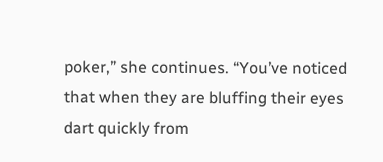poker,” she continues. “You’ve noticed that when they are bluffing their eyes dart quickly from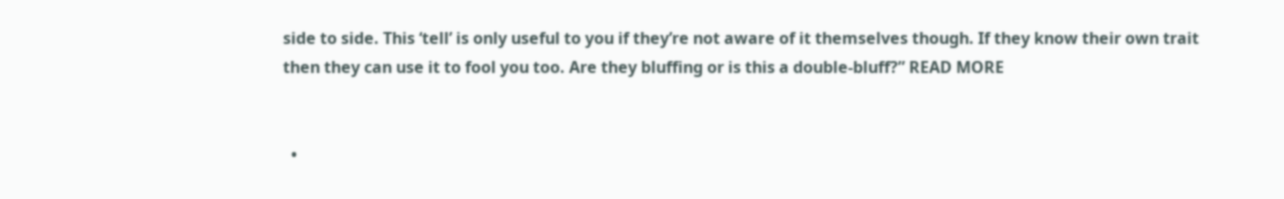side to side. This ‘tell’ is only useful to you if they’re not aware of it themselves though. If they know their own trait then they can use it to fool you too. Are they bluffing or is this a double-bluff?” READ MORE


  •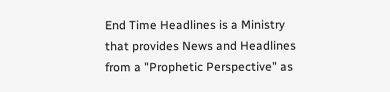End Time Headlines is a Ministry that provides News and Headlines from a "Prophetic Perspective" as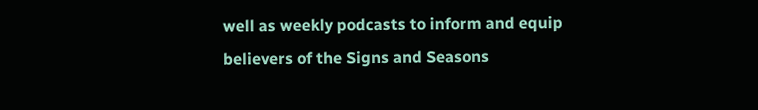well as weekly podcasts to inform and equip believers of the Signs and Seasons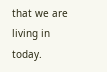that we are living in today.